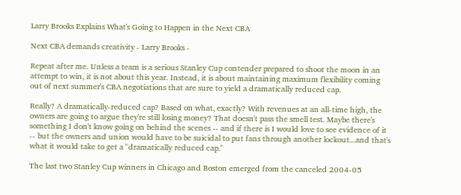Larry Brooks Explains What's Going to Happen in the Next CBA

Next CBA demands creativity - Larry Brooks -

Repeat after me. Unless a team is a serious Stanley Cup contender prepared to shoot the moon in an attempt to win, it is not about this year. Instead, it is about maintaining maximum flexibility coming out of next summer's CBA negotiations that are sure to yield a dramatically reduced cap.

Really? A dramatically-reduced cap? Based on what, exactly? With revenues at an all-time high, the owners are going to argue they're still losing money? That doesn't pass the smell test. Maybe there's something I don't know going on behind the scenes -- and if there is I would love to see evidence of it -- but the owners and union would have to be suicidal to put fans through another lockout...and that's what it would take to get a "dramatically reduced cap."

The last two Stanley Cup winners in Chicago and Boston emerged from the canceled 2004-05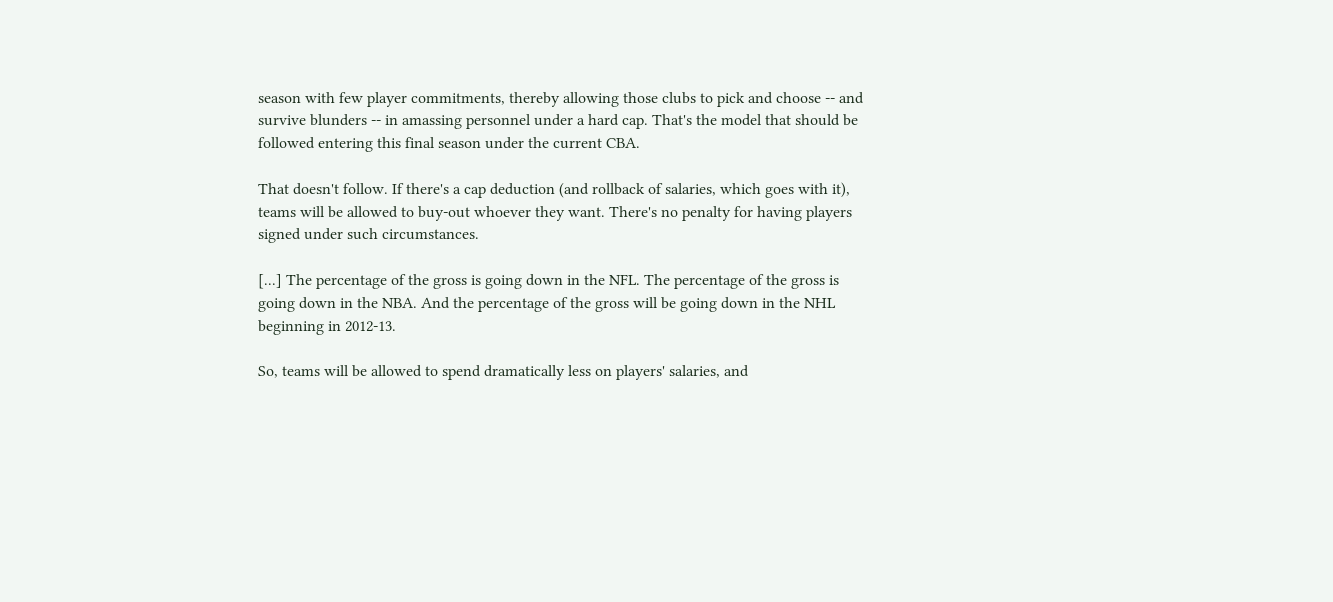season with few player commitments, thereby allowing those clubs to pick and choose -- and survive blunders -- in amassing personnel under a hard cap. That's the model that should be followed entering this final season under the current CBA.

That doesn't follow. If there's a cap deduction (and rollback of salaries, which goes with it), teams will be allowed to buy-out whoever they want. There's no penalty for having players signed under such circumstances.

[...] The percentage of the gross is going down in the NFL. The percentage of the gross is going down in the NBA. And the percentage of the gross will be going down in the NHL beginning in 2012-13.

So, teams will be allowed to spend dramatically less on players' salaries, and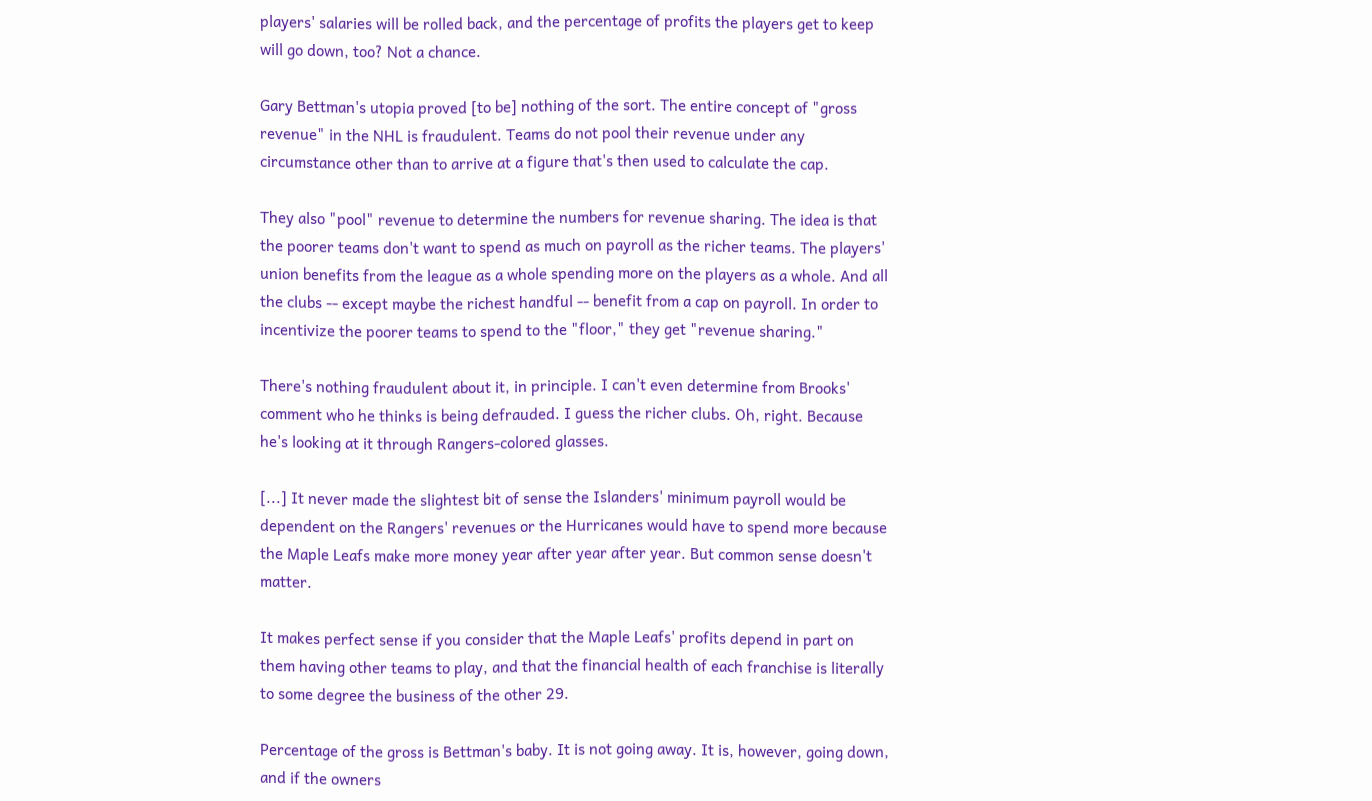players' salaries will be rolled back, and the percentage of profits the players get to keep will go down, too? Not a chance.

Gary Bettman's utopia proved [to be] nothing of the sort. The entire concept of "gross revenue" in the NHL is fraudulent. Teams do not pool their revenue under any circumstance other than to arrive at a figure that's then used to calculate the cap.

They also "pool" revenue to determine the numbers for revenue sharing. The idea is that the poorer teams don't want to spend as much on payroll as the richer teams. The players' union benefits from the league as a whole spending more on the players as a whole. And all the clubs -- except maybe the richest handful -- benefit from a cap on payroll. In order to incentivize the poorer teams to spend to the "floor," they get "revenue sharing."

There's nothing fraudulent about it, in principle. I can't even determine from Brooks' comment who he thinks is being defrauded. I guess the richer clubs. Oh, right. Because he's looking at it through Rangers-colored glasses.

[...] It never made the slightest bit of sense the Islanders' minimum payroll would be dependent on the Rangers' revenues or the Hurricanes would have to spend more because the Maple Leafs make more money year after year after year. But common sense doesn't matter.

It makes perfect sense if you consider that the Maple Leafs' profits depend in part on them having other teams to play, and that the financial health of each franchise is literally to some degree the business of the other 29.

Percentage of the gross is Bettman's baby. It is not going away. It is, however, going down, and if the owners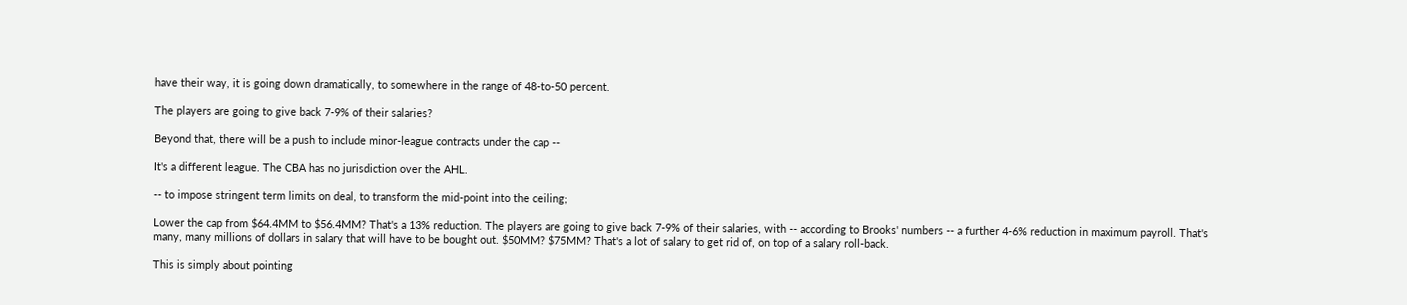have their way, it is going down dramatically, to somewhere in the range of 48-to-50 percent.

The players are going to give back 7-9% of their salaries?

Beyond that, there will be a push to include minor-league contracts under the cap --

It's a different league. The CBA has no jurisdiction over the AHL.

-- to impose stringent term limits on deal, to transform the mid-point into the ceiling;

Lower the cap from $64.4MM to $56.4MM? That's a 13% reduction. The players are going to give back 7-9% of their salaries, with -- according to Brooks' numbers -- a further 4-6% reduction in maximum payroll. That's many, many millions of dollars in salary that will have to be bought out. $50MM? $75MM? That's a lot of salary to get rid of, on top of a salary roll-back.

This is simply about pointing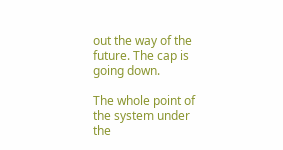out the way of the future. The cap is going down.

The whole point of the system under the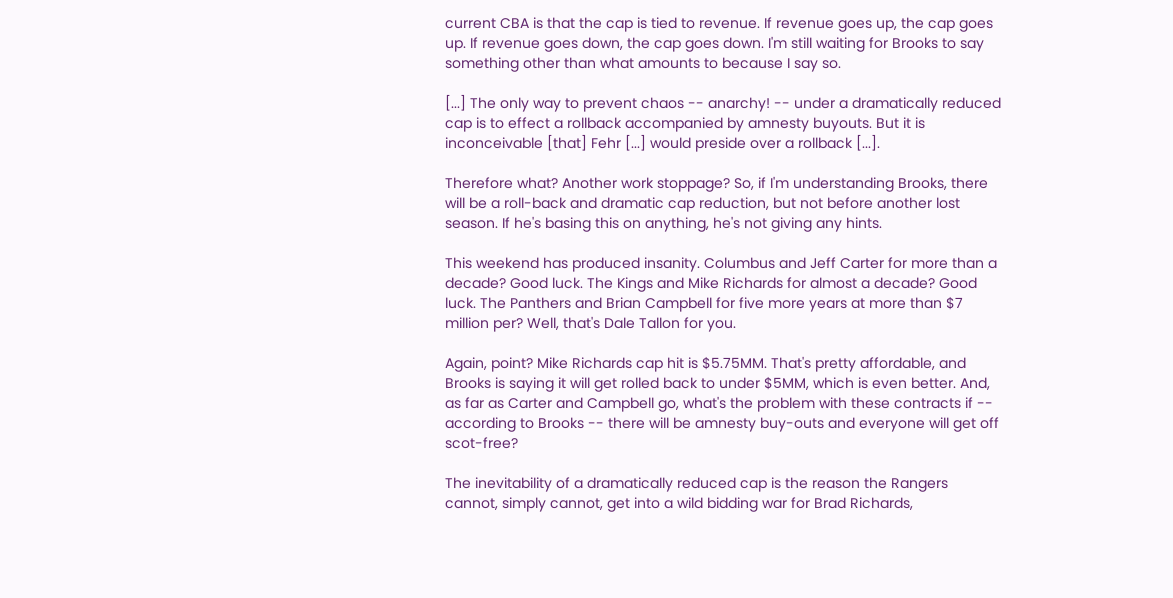current CBA is that the cap is tied to revenue. If revenue goes up, the cap goes up. If revenue goes down, the cap goes down. I'm still waiting for Brooks to say something other than what amounts to because I say so.

[...] The only way to prevent chaos -- anarchy! -- under a dramatically reduced cap is to effect a rollback accompanied by amnesty buyouts. But it is inconceivable [that] Fehr [...] would preside over a rollback [...].

Therefore what? Another work stoppage? So, if I'm understanding Brooks, there will be a roll-back and dramatic cap reduction, but not before another lost season. If he's basing this on anything, he's not giving any hints.

This weekend has produced insanity. Columbus and Jeff Carter for more than a decade? Good luck. The Kings and Mike Richards for almost a decade? Good luck. The Panthers and Brian Campbell for five more years at more than $7 million per? Well, that's Dale Tallon for you.

Again, point? Mike Richards cap hit is $5.75MM. That's pretty affordable, and Brooks is saying it will get rolled back to under $5MM, which is even better. And, as far as Carter and Campbell go, what's the problem with these contracts if -- according to Brooks -- there will be amnesty buy-outs and everyone will get off scot-free?

The inevitability of a dramatically reduced cap is the reason the Rangers cannot, simply cannot, get into a wild bidding war for Brad Richards,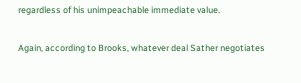regardless of his unimpeachable immediate value.

Again, according to Brooks, whatever deal Sather negotiates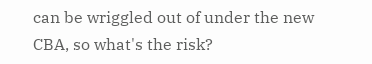can be wriggled out of under the new CBA, so what's the risk?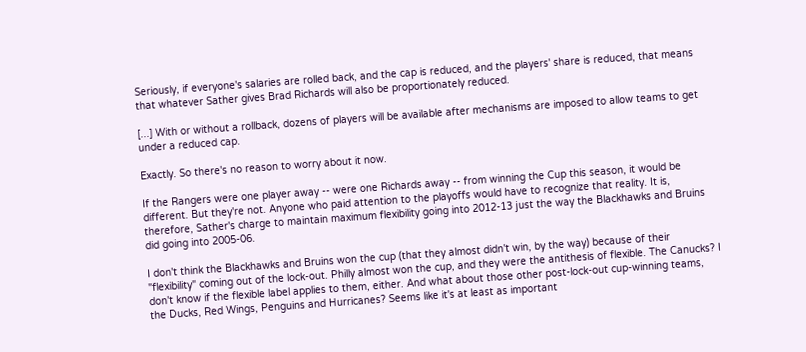Seriously, if everyone's salaries are rolled back, and the cap is reduced, and the players' share is reduced, that means that whatever Sather gives Brad Richards will also be proportionately reduced.

[...] With or without a rollback, dozens of players will be available after mechanisms are imposed to allow teams to get under a reduced cap.

Exactly. So there's no reason to worry about it now.

If the Rangers were one player away -- were one Richards away -- from winning the Cup this season, it would be different. But they're not. Anyone who paid attention to the playoffs would have to recognize that reality. It is, therefore, Sather's charge to maintain maximum flexibility going into 2012-13 just the way the Blackhawks and Bruins did going into 2005-06.

I don't think the Blackhawks and Bruins won the cup (that they almost didn't win, by the way) because of their "flexibility" coming out of the lock-out. Philly almost won the cup, and they were the antithesis of flexible. The Canucks? I don't know if the flexible label applies to them, either. And what about those other post-lock-out cup-winning teams, the Ducks, Red Wings, Penguins and Hurricanes? Seems like it's at least as important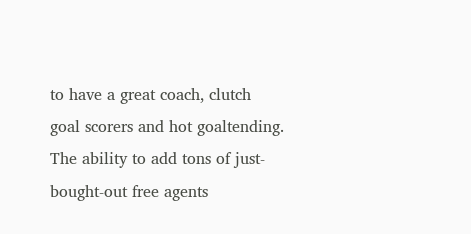to have a great coach, clutch goal scorers and hot goaltending. The ability to add tons of just-bought-out free agents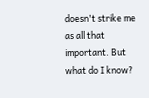doesn't strike me as all that important. But what do I know?